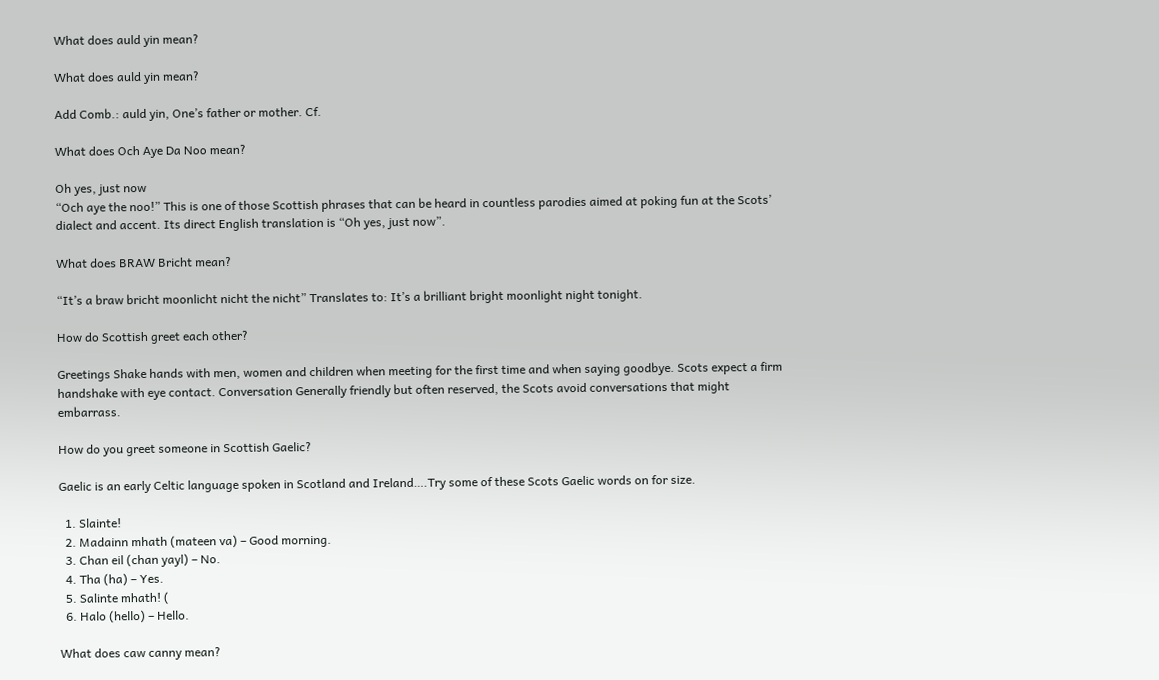What does auld yin mean?

What does auld yin mean?

Add Comb.: auld yin, One’s father or mother. Cf.

What does Och Aye Da Noo mean?

Oh yes, just now
“Och aye the noo!” This is one of those Scottish phrases that can be heard in countless parodies aimed at poking fun at the Scots’ dialect and accent. Its direct English translation is “Oh yes, just now”.

What does BRAW Bricht mean?

“It’s a braw bricht moonlicht nicht the nicht” Translates to: It’s a brilliant bright moonlight night tonight.

How do Scottish greet each other?

Greetings Shake hands with men, women and children when meeting for the first time and when saying goodbye. Scots expect a firm handshake with eye contact. Conversation Generally friendly but often reserved, the Scots avoid conversations that might embarrass.

How do you greet someone in Scottish Gaelic?

Gaelic is an early Celtic language spoken in Scotland and Ireland….Try some of these Scots Gaelic words on for size.

  1. Slainte!
  2. Madainn mhath (mateen va) – Good morning.
  3. Chan eil (chan yayl) – No.
  4. Tha (ha) – Yes.
  5. Salinte mhath! (
  6. Halo (hello) – Hello.

What does caw canny mean?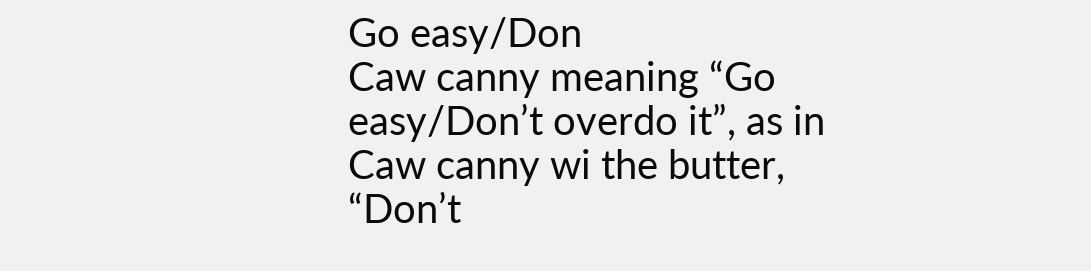Go easy/Don
Caw canny meaning “Go easy/Don’t overdo it”, as in Caw canny wi the butter, “Don’t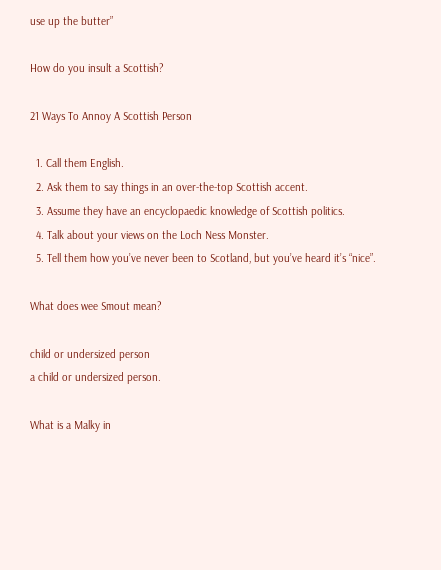use up the butter”

How do you insult a Scottish?

21 Ways To Annoy A Scottish Person

  1. Call them English.
  2. Ask them to say things in an over-the-top Scottish accent.
  3. Assume they have an encyclopaedic knowledge of Scottish politics.
  4. Talk about your views on the Loch Ness Monster.
  5. Tell them how you’ve never been to Scotland, but you’ve heard it’s “nice”.

What does wee Smout mean?

child or undersized person
a child or undersized person.

What is a Malky in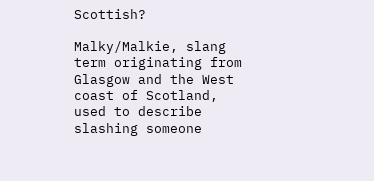Scottish?

Malky/Malkie, slang term originating from Glasgow and the West coast of Scotland, used to describe slashing someone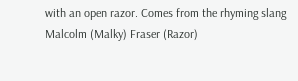with an open razor. Comes from the rhyming slang Malcolm (Malky) Fraser (Razor)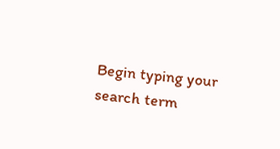Begin typing your search term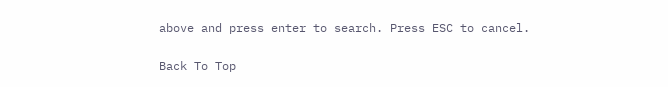above and press enter to search. Press ESC to cancel.

Back To Top